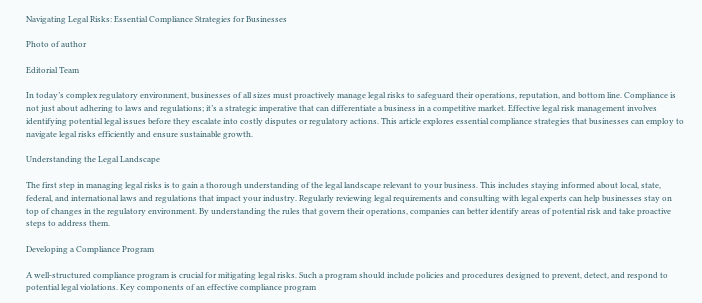Navigating Legal Risks: Essential Compliance Strategies for Businesses

Photo of author

Editorial Team

In today’s complex regulatory environment, businesses of all sizes must proactively manage legal risks to safeguard their operations, reputation, and bottom line. Compliance is not just about adhering to laws and regulations; it’s a strategic imperative that can differentiate a business in a competitive market. Effective legal risk management involves identifying potential legal issues before they escalate into costly disputes or regulatory actions. This article explores essential compliance strategies that businesses can employ to navigate legal risks efficiently and ensure sustainable growth.

Understanding the Legal Landscape

The first step in managing legal risks is to gain a thorough understanding of the legal landscape relevant to your business. This includes staying informed about local, state, federal, and international laws and regulations that impact your industry. Regularly reviewing legal requirements and consulting with legal experts can help businesses stay on top of changes in the regulatory environment. By understanding the rules that govern their operations, companies can better identify areas of potential risk and take proactive steps to address them.

Developing a Compliance Program

A well-structured compliance program is crucial for mitigating legal risks. Such a program should include policies and procedures designed to prevent, detect, and respond to potential legal violations. Key components of an effective compliance program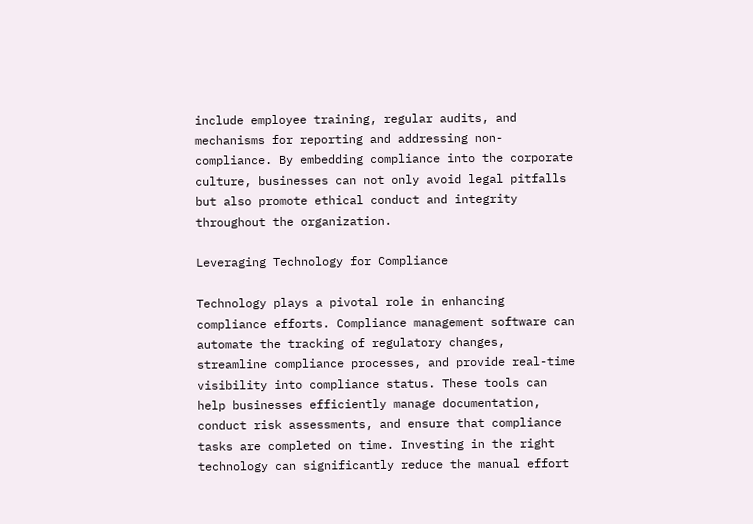include employee training, regular audits, and mechanisms for reporting and addressing non-compliance. By embedding compliance into the corporate culture, businesses can not only avoid legal pitfalls but also promote ethical conduct and integrity throughout the organization.

Leveraging Technology for Compliance

Technology plays a pivotal role in enhancing compliance efforts. Compliance management software can automate the tracking of regulatory changes, streamline compliance processes, and provide real-time visibility into compliance status. These tools can help businesses efficiently manage documentation, conduct risk assessments, and ensure that compliance tasks are completed on time. Investing in the right technology can significantly reduce the manual effort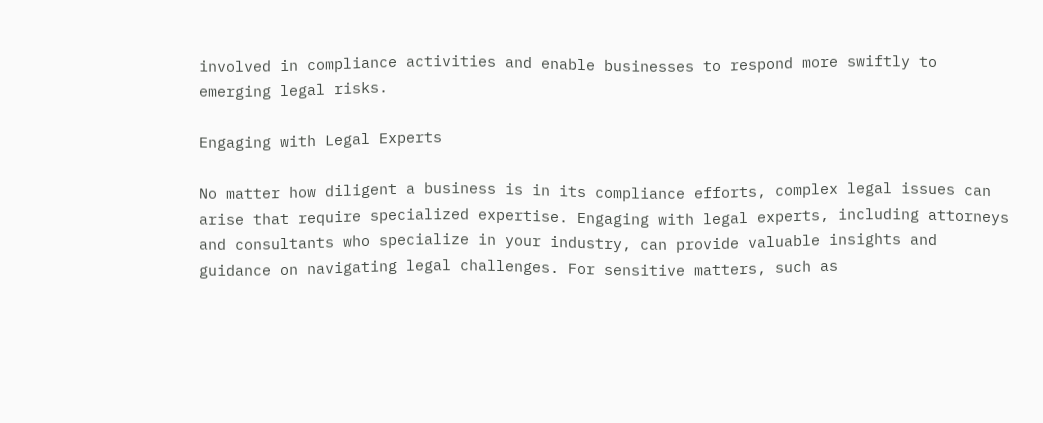involved in compliance activities and enable businesses to respond more swiftly to emerging legal risks.

Engaging with Legal Experts

No matter how diligent a business is in its compliance efforts, complex legal issues can arise that require specialized expertise. Engaging with legal experts, including attorneys and consultants who specialize in your industry, can provide valuable insights and guidance on navigating legal challenges. For sensitive matters, such as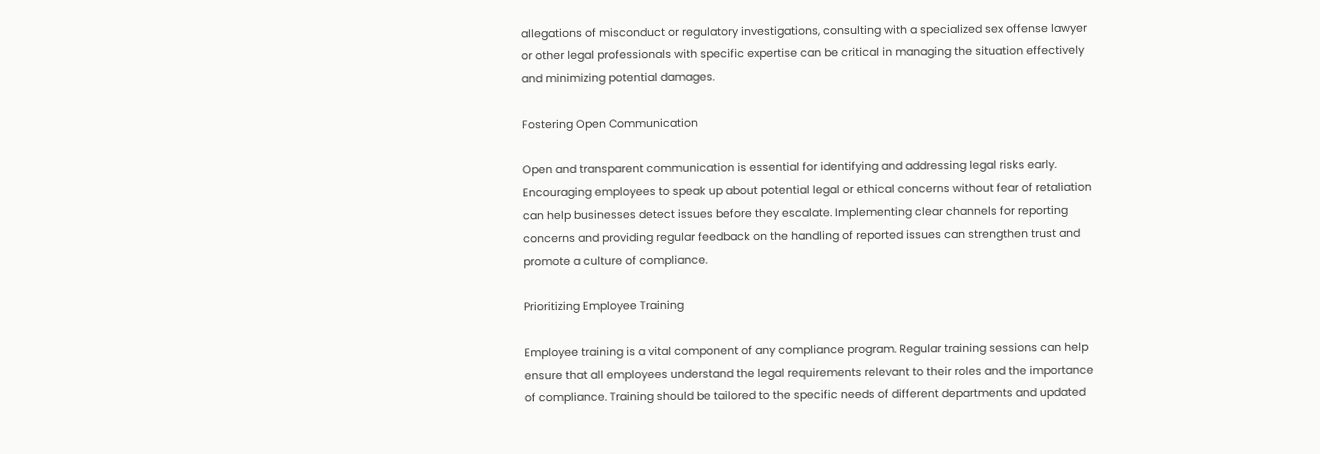allegations of misconduct or regulatory investigations, consulting with a specialized sex offense lawyer or other legal professionals with specific expertise can be critical in managing the situation effectively and minimizing potential damages.

Fostering Open Communication

Open and transparent communication is essential for identifying and addressing legal risks early. Encouraging employees to speak up about potential legal or ethical concerns without fear of retaliation can help businesses detect issues before they escalate. Implementing clear channels for reporting concerns and providing regular feedback on the handling of reported issues can strengthen trust and promote a culture of compliance.

Prioritizing Employee Training

Employee training is a vital component of any compliance program. Regular training sessions can help ensure that all employees understand the legal requirements relevant to their roles and the importance of compliance. Training should be tailored to the specific needs of different departments and updated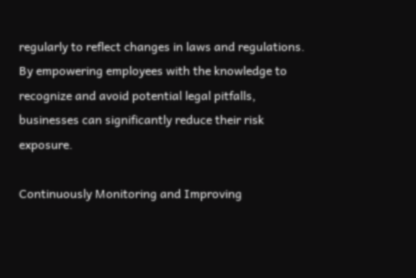regularly to reflect changes in laws and regulations. By empowering employees with the knowledge to recognize and avoid potential legal pitfalls, businesses can significantly reduce their risk exposure.

Continuously Monitoring and Improving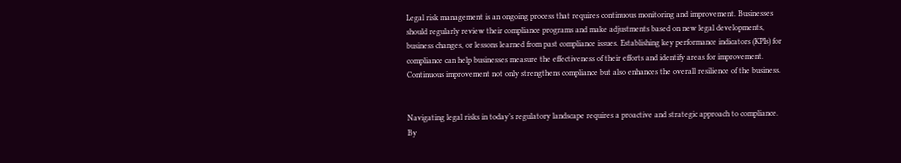Legal risk management is an ongoing process that requires continuous monitoring and improvement. Businesses should regularly review their compliance programs and make adjustments based on new legal developments, business changes, or lessons learned from past compliance issues. Establishing key performance indicators (KPIs) for compliance can help businesses measure the effectiveness of their efforts and identify areas for improvement. Continuous improvement not only strengthens compliance but also enhances the overall resilience of the business.


Navigating legal risks in today’s regulatory landscape requires a proactive and strategic approach to compliance. By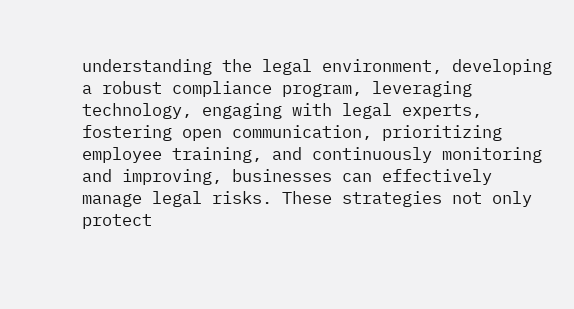understanding the legal environment, developing a robust compliance program, leveraging technology, engaging with legal experts, fostering open communication, prioritizing employee training, and continuously monitoring and improving, businesses can effectively manage legal risks. These strategies not only protect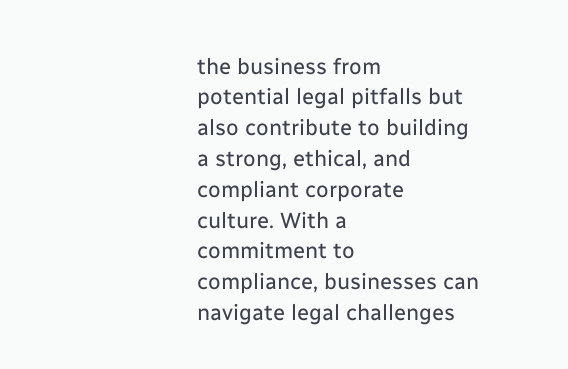the business from potential legal pitfalls but also contribute to building a strong, ethical, and compliant corporate culture. With a commitment to compliance, businesses can navigate legal challenges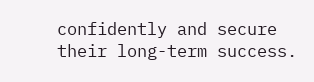confidently and secure their long-term success.